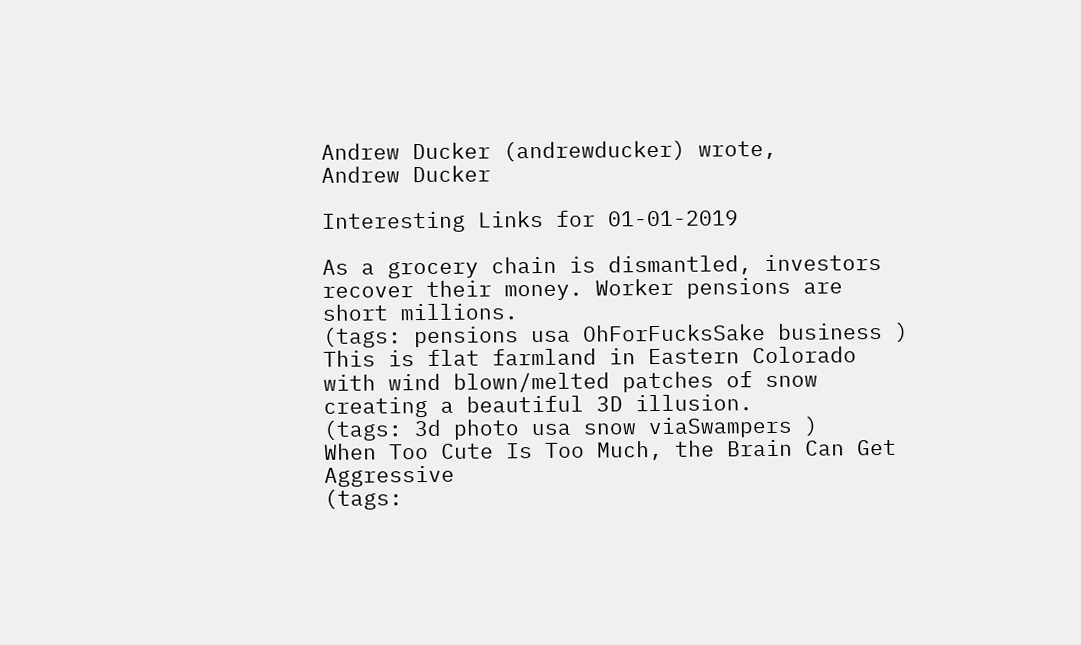Andrew Ducker (andrewducker) wrote,
Andrew Ducker

Interesting Links for 01-01-2019

As a grocery chain is dismantled, investors recover their money. Worker pensions are short millions.
(tags: pensions usa OhForFucksSake business )
This is flat farmland in Eastern Colorado with wind blown/melted patches of snow creating a beautiful 3D illusion.
(tags: 3d photo usa snow viaSwampers )
When Too Cute Is Too Much, the Brain Can Get Aggressive
(tags: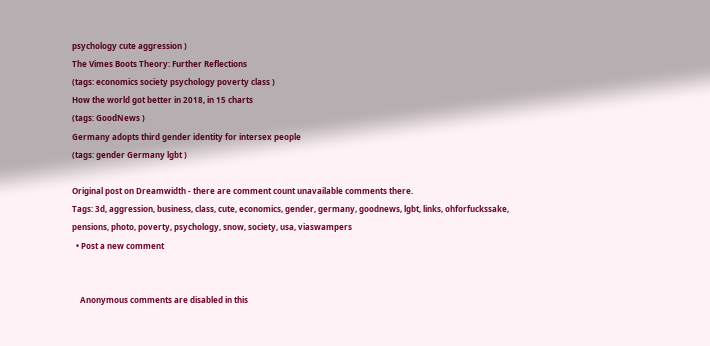psychology cute aggression )
The Vimes Boots Theory: Further Reflections
(tags: economics society psychology poverty class )
How the world got better in 2018, in 15 charts
(tags: GoodNews )
Germany adopts third gender identity for intersex people
(tags: gender Germany lgbt )

Original post on Dreamwidth - there are comment count unavailable comments there.
Tags: 3d, aggression, business, class, cute, economics, gender, germany, goodnews, lgbt, links, ohforfuckssake, pensions, photo, poverty, psychology, snow, society, usa, viaswampers
  • Post a new comment


    Anonymous comments are disabled in this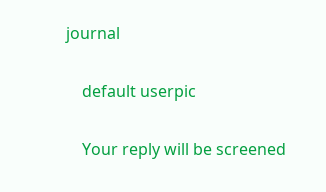journal

    default userpic

    Your reply will be screened